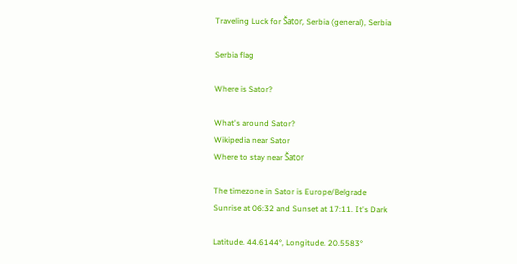Traveling Luck for Šator, Serbia (general), Serbia

Serbia flag

Where is Sator?

What's around Sator?
Wikipedia near Sator
Where to stay near Šator

The timezone in Sator is Europe/Belgrade
Sunrise at 06:32 and Sunset at 17:11. It's Dark

Latitude. 44.6144°, Longitude. 20.5583°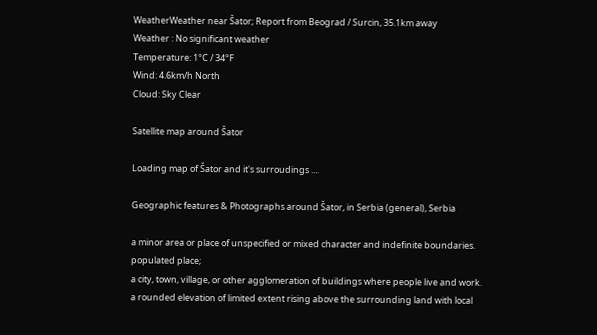WeatherWeather near Šator; Report from Beograd / Surcin, 35.1km away
Weather : No significant weather
Temperature: 1°C / 34°F
Wind: 4.6km/h North
Cloud: Sky Clear

Satellite map around Šator

Loading map of Šator and it's surroudings ....

Geographic features & Photographs around Šator, in Serbia (general), Serbia

a minor area or place of unspecified or mixed character and indefinite boundaries.
populated place;
a city, town, village, or other agglomeration of buildings where people live and work.
a rounded elevation of limited extent rising above the surrounding land with local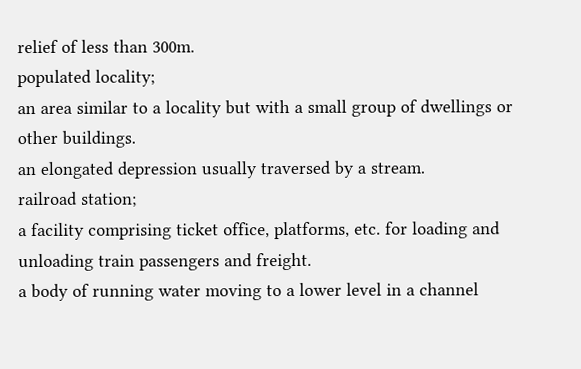relief of less than 300m.
populated locality;
an area similar to a locality but with a small group of dwellings or other buildings.
an elongated depression usually traversed by a stream.
railroad station;
a facility comprising ticket office, platforms, etc. for loading and unloading train passengers and freight.
a body of running water moving to a lower level in a channel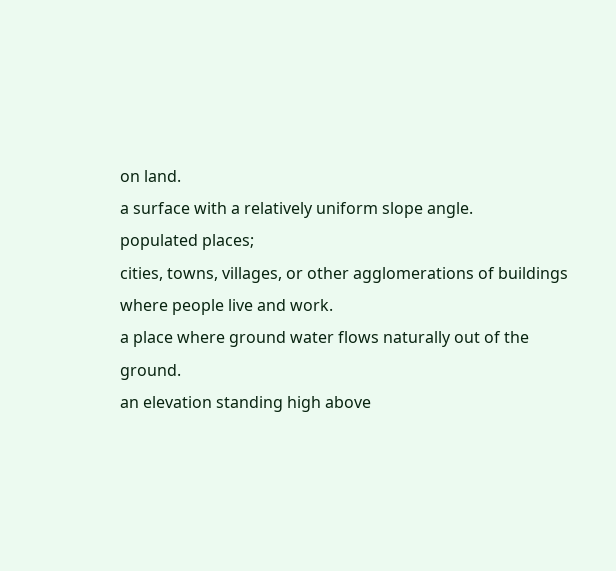on land.
a surface with a relatively uniform slope angle.
populated places;
cities, towns, villages, or other agglomerations of buildings where people live and work.
a place where ground water flows naturally out of the ground.
an elevation standing high above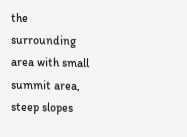the surrounding area with small summit area, steep slopes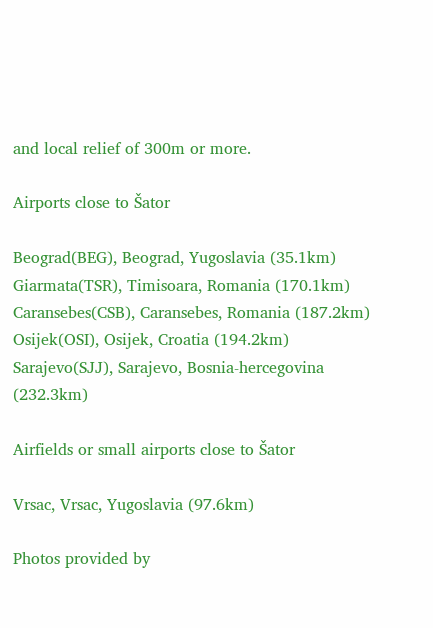and local relief of 300m or more.

Airports close to Šator

Beograd(BEG), Beograd, Yugoslavia (35.1km)
Giarmata(TSR), Timisoara, Romania (170.1km)
Caransebes(CSB), Caransebes, Romania (187.2km)
Osijek(OSI), Osijek, Croatia (194.2km)
Sarajevo(SJJ), Sarajevo, Bosnia-hercegovina (232.3km)

Airfields or small airports close to Šator

Vrsac, Vrsac, Yugoslavia (97.6km)

Photos provided by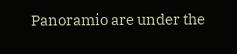Panoramio are under the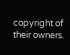copyright of their owners.